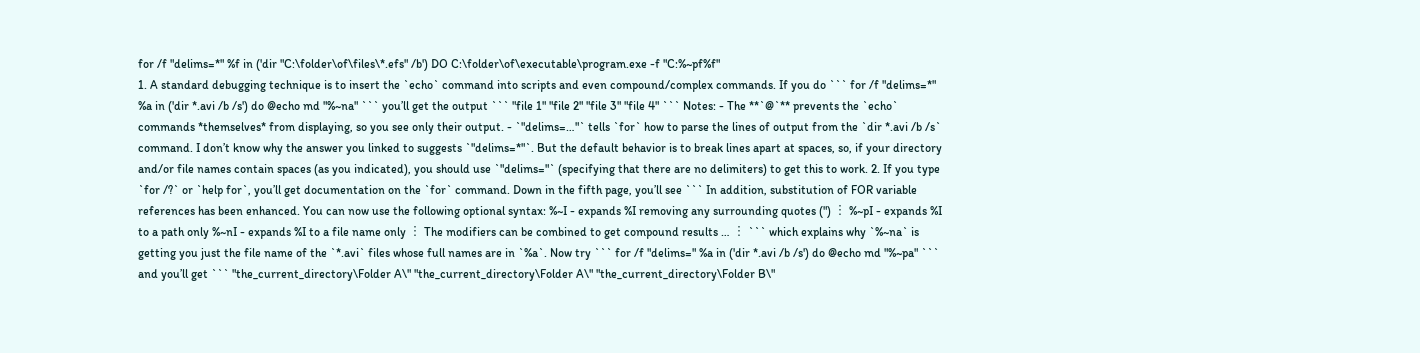for /f "delims=*" %f in ('dir "C:\folder\of\files\*.efs" /b') DO C:\folder\of\executable\program.exe -f "C:%~pf%f"
1. A standard debugging technique is to insert the `echo` command into scripts and even compound/complex commands. If you do ``` for /f "delims=*" %a in ('dir *.avi /b /s') do @echo md "%~na" ``` you’ll get the output ``` "file 1" "file 2" "file 3" "file 4" ``` Notes: - The **`@`** prevents the `echo` commands *themselves* from displaying, so you see only their output. - `"delims=…"` tells `for` how to parse the lines of output from the `dir *.avi /b /s` command. I don’t know why the answer you linked to suggests `"delims=*"`. But the default behavior is to break lines apart at spaces, so, if your directory and/or file names contain spaces (as you indicated), you should use `"delims="` (specifying that there are no delimiters) to get this to work. 2. If you type `for /?` or `help for`, you’ll get documentation on the `for` command. Down in the fifth page, you’ll see ``` In addition, substitution of FOR variable references has been enhanced. You can now use the following optional syntax: %~I - expands %I removing any surrounding quotes (") ︙ %~pI - expands %I to a path only %~nI - expands %I to a file name only ︙ The modifiers can be combined to get compound results … ︙ ``` which explains why `%~na` is getting you just the file name of the `*.avi` files whose full names are in `%a`. Now try ``` for /f "delims=" %a in ('dir *.avi /b /s') do @echo md "%~pa" ``` and you’ll get ``` "the_current_directory\Folder A\" "the_current_directory\Folder A\" "the_current_directory\Folder B\"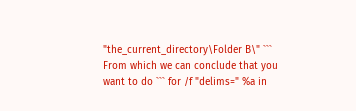"the_current_directory\Folder B\" ``` From which we can conclude that you want to do ``` for /f "delims=" %a in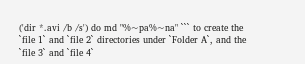('dir *.avi /b /s') do md "%~pa%~na" ``` to create the `file 1` and `file 2` directories under `Folder A`, and the `file 3` and `file 4`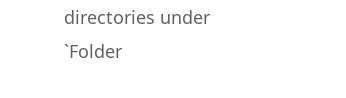directories under `Folder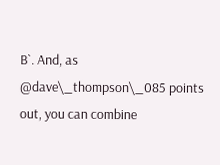B`. And, as @dave\_thompson\_085 points out, you can combine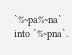`%~pa%~na` into `%~pna`.